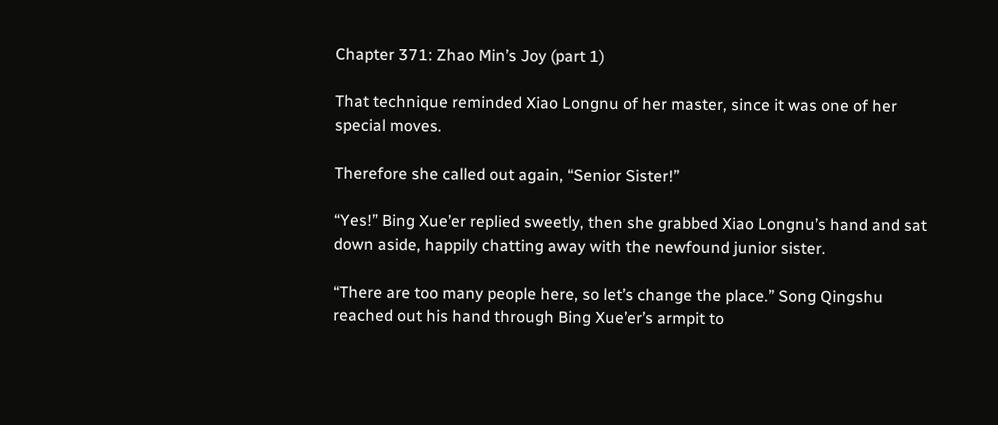Chapter 371: Zhao Min’s Joy (part 1)

That technique reminded Xiao Longnu of her master, since it was one of her special moves.

Therefore she called out again, “Senior Sister!”

“Yes!” Bing Xue’er replied sweetly, then she grabbed Xiao Longnu’s hand and sat down aside, happily chatting away with the newfound junior sister.

“There are too many people here, so let’s change the place.” Song Qingshu reached out his hand through Bing Xue’er’s armpit to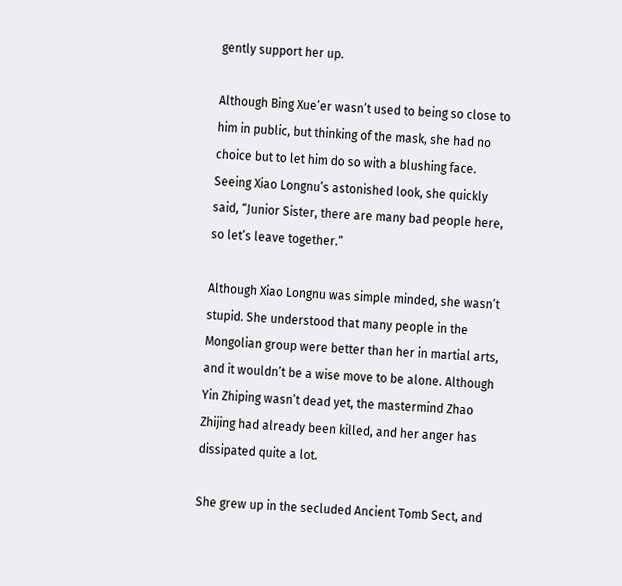gently support her up.

Although Bing Xue’er wasn’t used to being so close to him in public, but thinking of the mask, she had no choice but to let him do so with a blushing face. Seeing Xiao Longnu’s astonished look, she quickly said, “Junior Sister, there are many bad people here, so let’s leave together.”

Although Xiao Longnu was simple minded, she wasn’t stupid. She understood that many people in the Mongolian group were better than her in martial arts, and it wouldn’t be a wise move to be alone. Although Yin Zhiping wasn’t dead yet, the mastermind Zhao Zhijing had already been killed, and her anger has dissipated quite a lot.

She grew up in the secluded Ancient Tomb Sect, and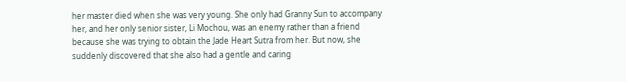her master died when she was very young. She only had Granny Sun to accompany her, and her only senior sister, Li Mochou, was an enemy rather than a friend because she was trying to obtain the Jade Heart Sutra from her. But now, she suddenly discovered that she also had a gentle and caring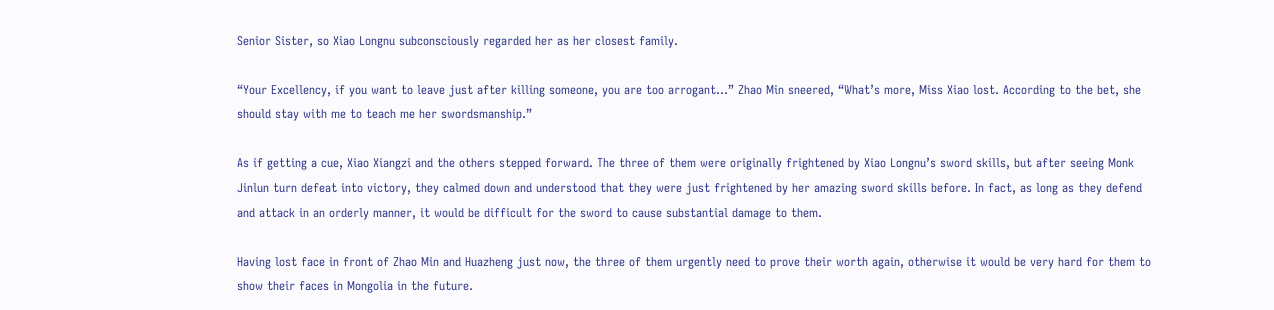Senior Sister, so Xiao Longnu subconsciously regarded her as her closest family.

“Your Excellency, if you want to leave just after killing someone, you are too arrogant…” Zhao Min sneered, “What’s more, Miss Xiao lost. According to the bet, she should stay with me to teach me her swordsmanship.”

As if getting a cue, Xiao Xiangzi and the others stepped forward. The three of them were originally frightened by Xiao Longnu’s sword skills, but after seeing Monk Jinlun turn defeat into victory, they calmed down and understood that they were just frightened by her amazing sword skills before. In fact, as long as they defend and attack in an orderly manner, it would be difficult for the sword to cause substantial damage to them.

Having lost face in front of Zhao Min and Huazheng just now, the three of them urgently need to prove their worth again, otherwise it would be very hard for them to show their faces in Mongolia in the future.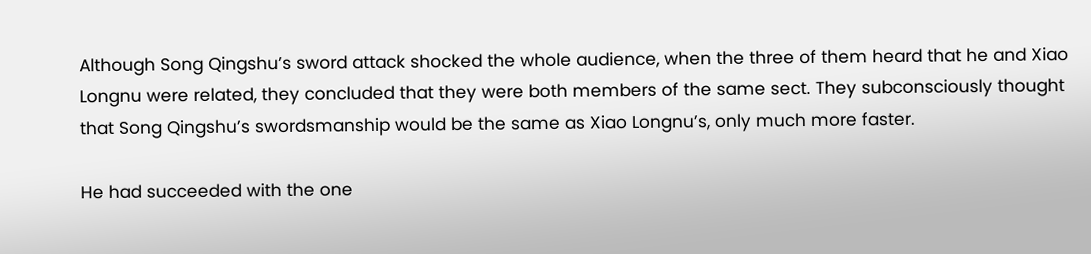Although Song Qingshu’s sword attack shocked the whole audience, when the three of them heard that he and Xiao Longnu were related, they concluded that they were both members of the same sect. They subconsciously thought that Song Qingshu’s swordsmanship would be the same as Xiao Longnu’s, only much more faster.

He had succeeded with the one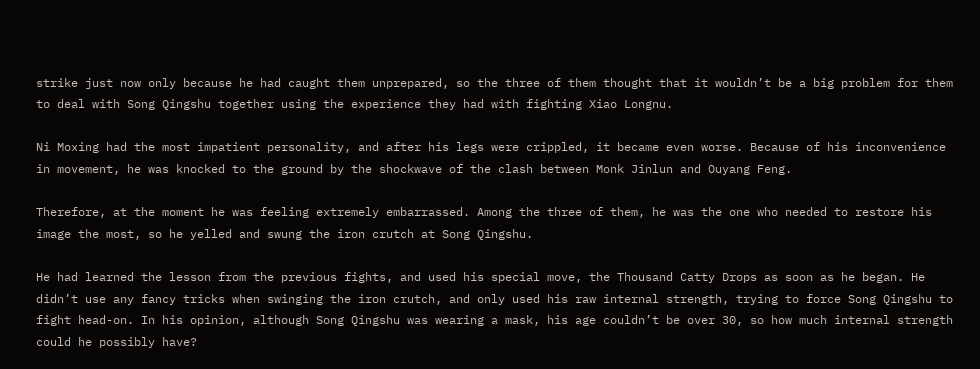strike just now only because he had caught them unprepared, so the three of them thought that it wouldn’t be a big problem for them to deal with Song Qingshu together using the experience they had with fighting Xiao Longnu.

Ni Moxing had the most impatient personality, and after his legs were crippled, it became even worse. Because of his inconvenience in movement, he was knocked to the ground by the shockwave of the clash between Monk Jinlun and Ouyang Feng.

Therefore, at the moment he was feeling extremely embarrassed. Among the three of them, he was the one who needed to restore his image the most, so he yelled and swung the iron crutch at Song Qingshu.

He had learned the lesson from the previous fights, and used his special move, the Thousand Catty Drops as soon as he began. He didn’t use any fancy tricks when swinging the iron crutch, and only used his raw internal strength, trying to force Song Qingshu to fight head-on. In his opinion, although Song Qingshu was wearing a mask, his age couldn’t be over 30, so how much internal strength could he possibly have?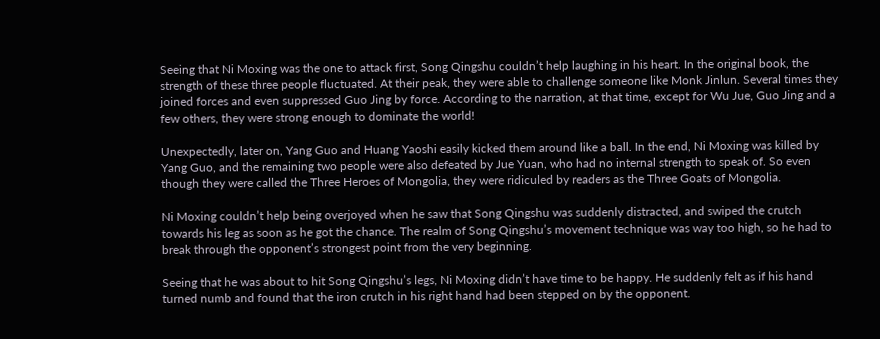Seeing that Ni Moxing was the one to attack first, Song Qingshu couldn’t help laughing in his heart. In the original book, the strength of these three people fluctuated. At their peak, they were able to challenge someone like Monk Jinlun. Several times they joined forces and even suppressed Guo Jing by force. According to the narration, at that time, except for Wu Jue, Guo Jing and a few others, they were strong enough to dominate the world!

Unexpectedly, later on, Yang Guo and Huang Yaoshi easily kicked them around like a ball. In the end, Ni Moxing was killed by Yang Guo, and the remaining two people were also defeated by Jue Yuan, who had no internal strength to speak of. So even though they were called the Three Heroes of Mongolia, they were ridiculed by readers as the Three Goats of Mongolia.

Ni Moxing couldn’t help being overjoyed when he saw that Song Qingshu was suddenly distracted, and swiped the crutch towards his leg as soon as he got the chance. The realm of Song Qingshu’s movement technique was way too high, so he had to break through the opponent’s strongest point from the very beginning.

Seeing that he was about to hit Song Qingshu’s legs, Ni Moxing didn’t have time to be happy. He suddenly felt as if his hand turned numb and found that the iron crutch in his right hand had been stepped on by the opponent.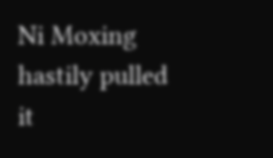Ni Moxing hastily pulled it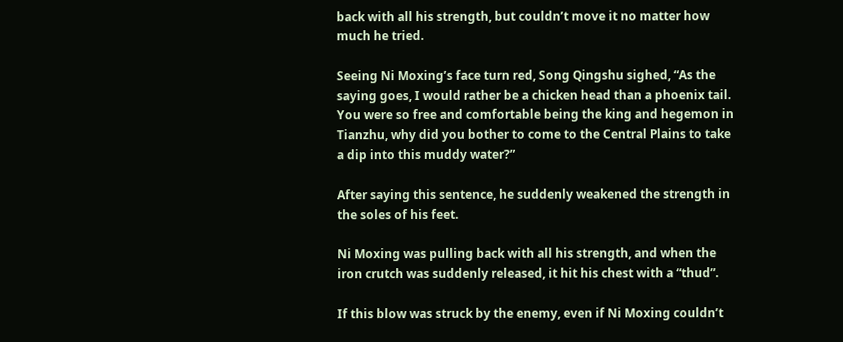back with all his strength, but couldn’t move it no matter how much he tried.

Seeing Ni Moxing’s face turn red, Song Qingshu sighed, “As the saying goes, I would rather be a chicken head than a phoenix tail. You were so free and comfortable being the king and hegemon in Tianzhu, why did you bother to come to the Central Plains to take a dip into this muddy water?”

After saying this sentence, he suddenly weakened the strength in the soles of his feet.

Ni Moxing was pulling back with all his strength, and when the iron crutch was suddenly released, it hit his chest with a “thud”.

If this blow was struck by the enemy, even if Ni Moxing couldn’t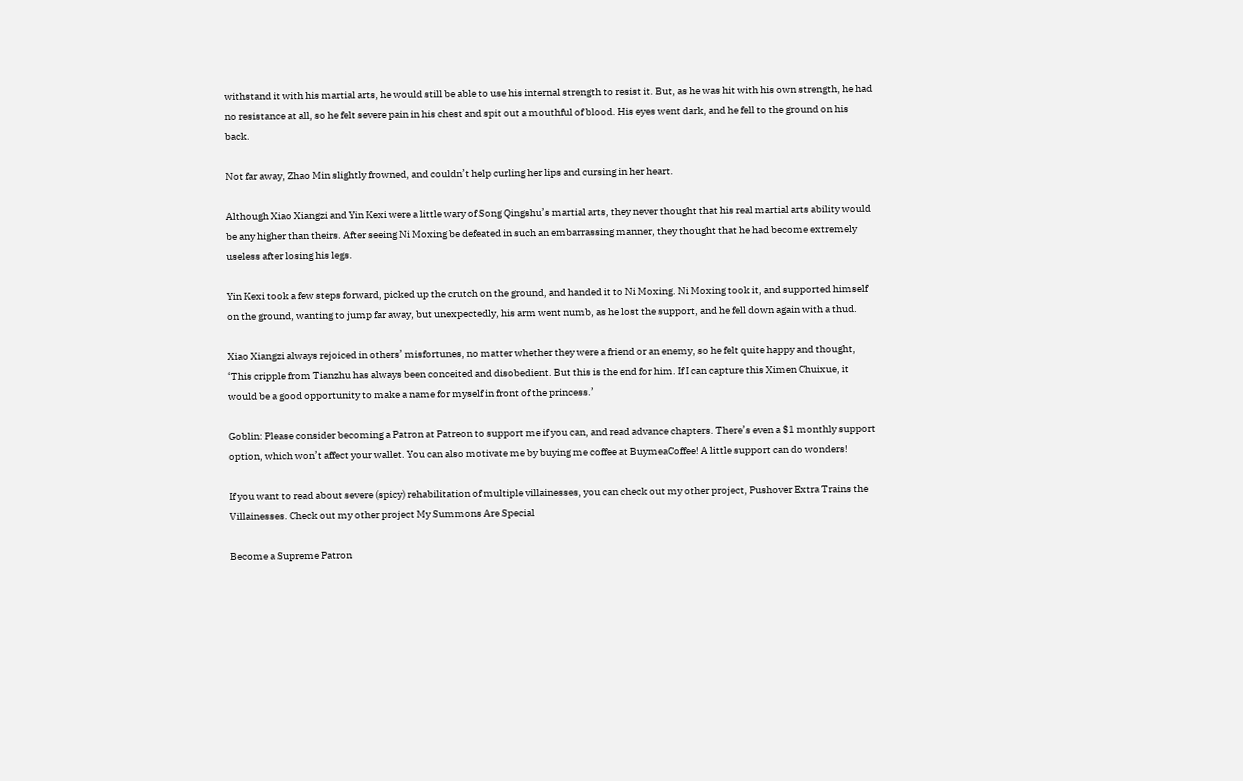withstand it with his martial arts, he would still be able to use his internal strength to resist it. But, as he was hit with his own strength, he had no resistance at all, so he felt severe pain in his chest and spit out a mouthful of blood. His eyes went dark, and he fell to the ground on his back.

Not far away, Zhao Min slightly frowned, and couldn’t help curling her lips and cursing in her heart.

Although Xiao Xiangzi and Yin Kexi were a little wary of Song Qingshu’s martial arts, they never thought that his real martial arts ability would be any higher than theirs. After seeing Ni Moxing be defeated in such an embarrassing manner, they thought that he had become extremely useless after losing his legs.

Yin Kexi took a few steps forward, picked up the crutch on the ground, and handed it to Ni Moxing. Ni Moxing took it, and supported himself on the ground, wanting to jump far away, but unexpectedly, his arm went numb, as he lost the support, and he fell down again with a thud.

Xiao Xiangzi always rejoiced in others’ misfortunes, no matter whether they were a friend or an enemy, so he felt quite happy and thought, ‘This cripple from Tianzhu has always been conceited and disobedient. But this is the end for him. If I can capture this Ximen Chuixue, it would be a good opportunity to make a name for myself in front of the princess.’

Goblin: Please consider becoming a Patron at Patreon to support me if you can, and read advance chapters. There’s even a $1 monthly support option, which won’t affect your wallet. You can also motivate me by buying me coffee at BuymeaCoffee! A little support can do wonders!

If you want to read about severe (spicy) rehabilitation of multiple villainesses, you can check out my other project, Pushover Extra Trains the Villainesses. Check out my other project My Summons Are Special

Become a Supreme Patron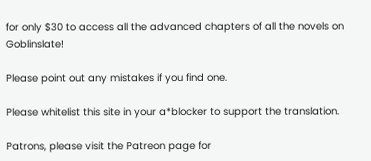for only $30 to access all the advanced chapters of all the novels on Goblinslate!

Please point out any mistakes if you find one.

Please whitelist this site in your a*blocker to support the translation.

Patrons, please visit the Patreon page for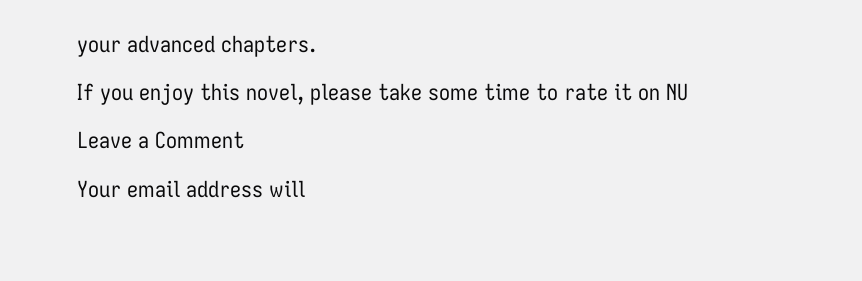your advanced chapters.

If you enjoy this novel, please take some time to rate it on NU

Leave a Comment

Your email address will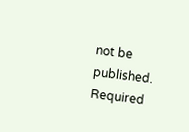not be published. Required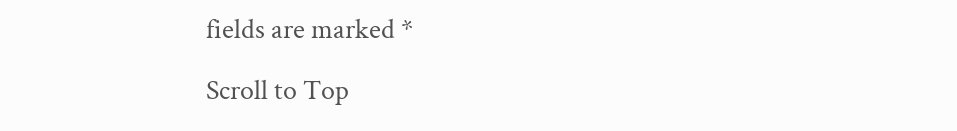fields are marked *

Scroll to Top